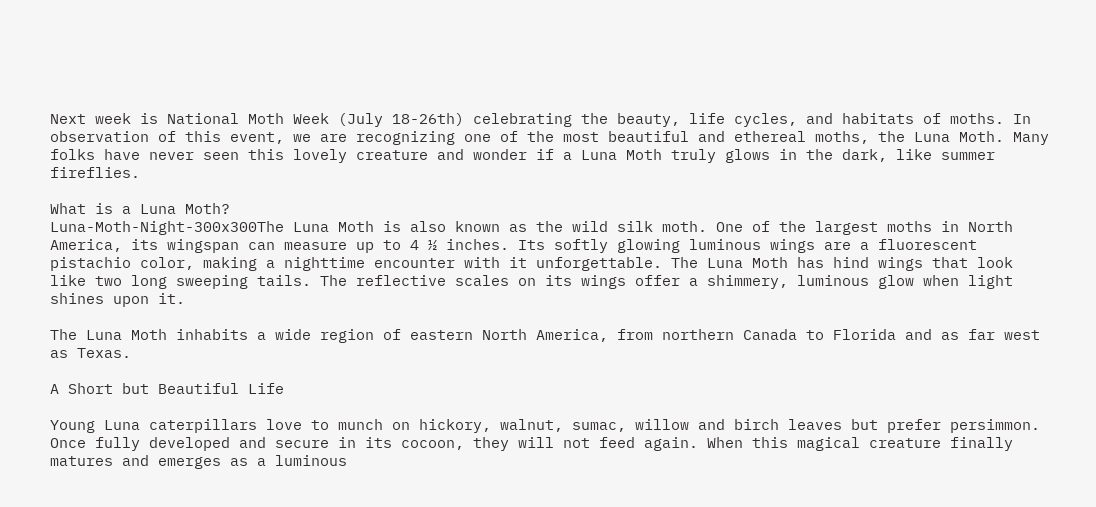Next week is National Moth Week (July 18-26th) celebrating the beauty, life cycles, and habitats of moths. In observation of this event, we are recognizing one of the most beautiful and ethereal moths, the Luna Moth. Many folks have never seen this lovely creature and wonder if a Luna Moth truly glows in the dark, like summer fireflies.

What is a Luna Moth?
Luna-Moth-Night-300x300The Luna Moth is also known as the wild silk moth. One of the largest moths in North America, its wingspan can measure up to 4 ½ inches. Its softly glowing luminous wings are a fluorescent pistachio color, making a nighttime encounter with it unforgettable. The Luna Moth has hind wings that look like two long sweeping tails. The reflective scales on its wings offer a shimmery, luminous glow when light shines upon it.

The Luna Moth inhabits a wide region of eastern North America, from northern Canada to Florida and as far west as Texas.

A Short but Beautiful Life

Young Luna caterpillars love to munch on hickory, walnut, sumac, willow and birch leaves but prefer persimmon. Once fully developed and secure in its cocoon, they will not feed again. When this magical creature finally matures and emerges as a luminous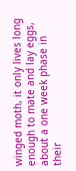winged moth, it only lives long enough to mate and lay eggs, about a one week phase in their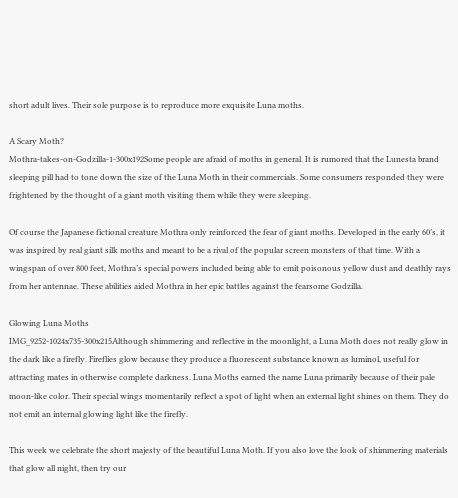short adult lives. Their sole purpose is to reproduce more exquisite Luna moths.

A Scary Moth?
Mothra-takes-on-Godzilla-1-300x192Some people are afraid of moths in general. It is rumored that the Lunesta brand sleeping pill had to tone down the size of the Luna Moth in their commercials. Some consumers responded they were frightened by the thought of a giant moth visiting them while they were sleeping.

Of course the Japanese fictional creature Mothra only reinforced the fear of giant moths. Developed in the early 60’s, it was inspired by real giant silk moths and meant to be a rival of the popular screen monsters of that time. With a wingspan of over 800 feet, Mothra’s special powers included being able to emit poisonous yellow dust and deathly rays from her antennae. These abilities aided Mothra in her epic battles against the fearsome Godzilla.

Glowing Luna Moths
IMG_9252-1024x735-300x215Although shimmering and reflective in the moonlight, a Luna Moth does not really glow in the dark like a firefly. Fireflies glow because they produce a fluorescent substance known as luminol, useful for attracting mates in otherwise complete darkness. Luna Moths earned the name Luna primarily because of their pale moon-like color. Their special wings momentarily reflect a spot of light when an external light shines on them. They do not emit an internal glowing light like the firefly.

This week we celebrate the short majesty of the beautiful Luna Moth. If you also love the look of shimmering materials that glow all night, then try our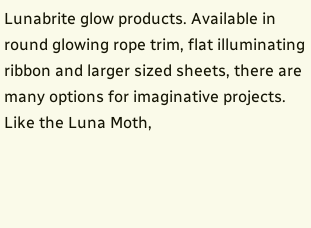Lunabrite glow products. Available in round glowing rope trim, flat illuminating ribbon and larger sized sheets, there are many options for imaginative projects. Like the Luna Moth,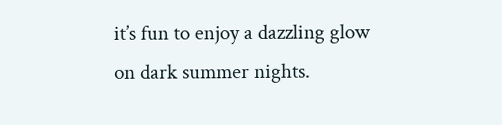it’s fun to enjoy a dazzling glow on dark summer nights.